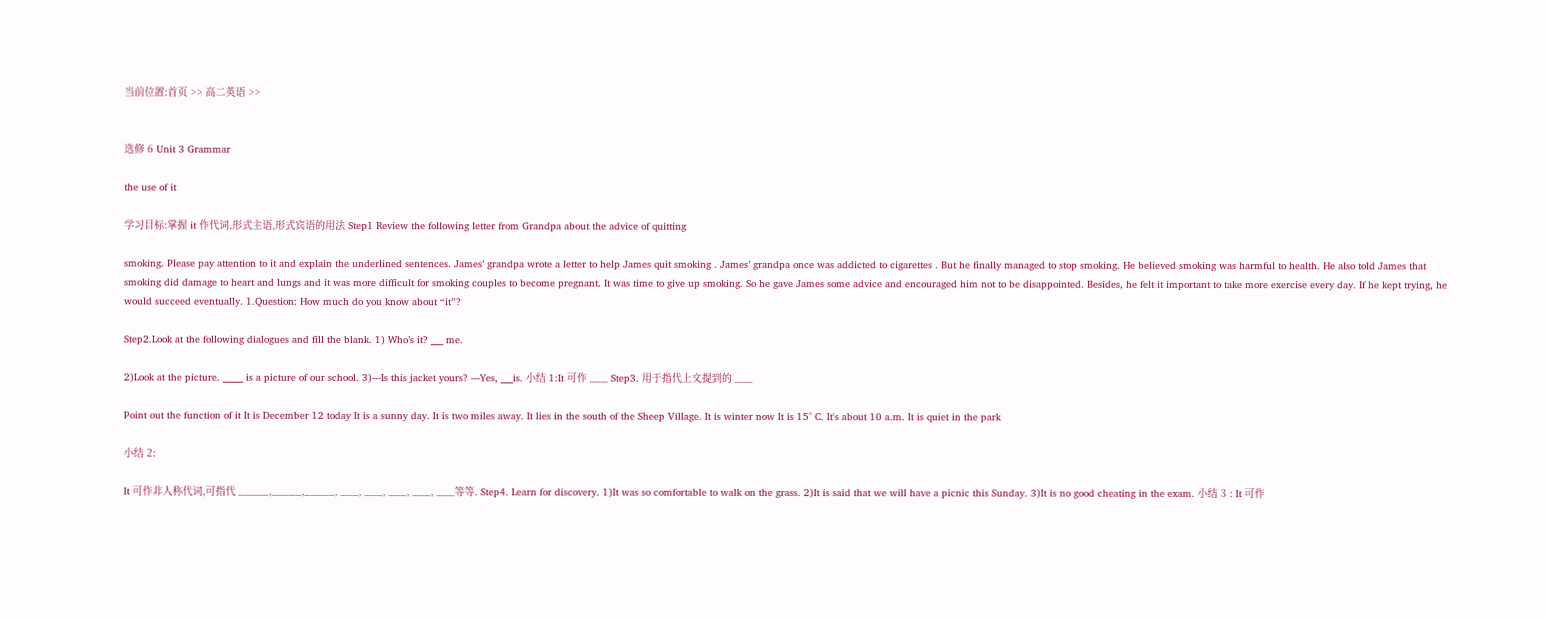当前位置:首页 >> 高二英语 >>


选修 6 Unit 3 Grammar

the use of it

学习目标:掌握 it 作代词,形式主语,形式宾语的用法 Step1 Review the following letter from Grandpa about the advice of quitting

smoking. Please pay attention to it and explain the underlined sentences. James’ grandpa wrote a letter to help James quit smoking . James’ grandpa once was addicted to cigarettes . But he finally managed to stop smoking. He believed smoking was harmful to health. He also told James that smoking did damage to heart and lungs and it was more difficult for smoking couples to become pregnant. It was time to give up smoking. So he gave James some advice and encouraged him not to be disappointed. Besides, he felt it important to take more exercise every day. If he kept trying, he would succeed eventually. 1.Question: How much do you know about “it”?

Step2.Look at the following dialogues and fill the blank. 1) Who’s it? ___ me.

2)Look at the picture. _____ is a picture of our school. 3)---Is this jacket yours? ---Yes, ___is. 小结 1:It 可作 ___ Step3. 用于指代上文提到的 ___

Point out the function of it It is December 12 today It is a sunny day. It is two miles away. It lies in the south of the Sheep Village. It is winter now It is 15° C. It's about 10 a.m. It is quiet in the park

小结 2:

It 可作非人称代词,可指代 _____,_____,_____, ___, ___, ___, ___, ___等等. Step4. Learn for discovery. 1)It was so comfortable to walk on the grass. 2)It is said that we will have a picnic this Sunday. 3)It is no good cheating in the exam. 小结 3 : It 可作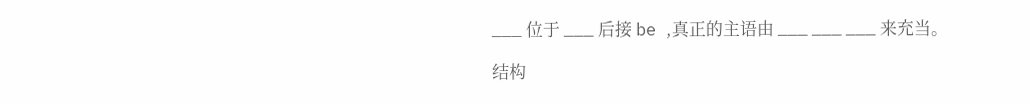___ 位于 ___ 后接 be ,真正的主语由 ___ ___ ___ 来充当。

结构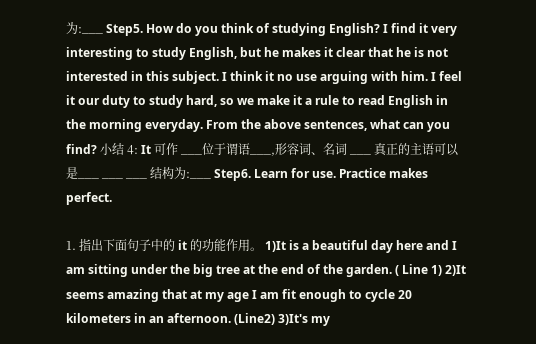为:___ Step5. How do you think of studying English? I find it very interesting to study English, but he makes it clear that he is not interested in this subject. I think it no use arguing with him. I feel it our duty to study hard, so we make it a rule to read English in the morning everyday. From the above sentences, what can you find? 小结 4: It 可作 ___位于谓语___,形容词、名词 ___ 真正的主语可以是___ ___ ___ 结构为:___ Step6. Learn for use. Practice makes perfect.

1. 指出下面句子中的 it 的功能作用。 1)It is a beautiful day here and I am sitting under the big tree at the end of the garden. ( Line 1) 2)It seems amazing that at my age I am fit enough to cycle 20 kilometers in an afternoon. (Line2) 3)It's my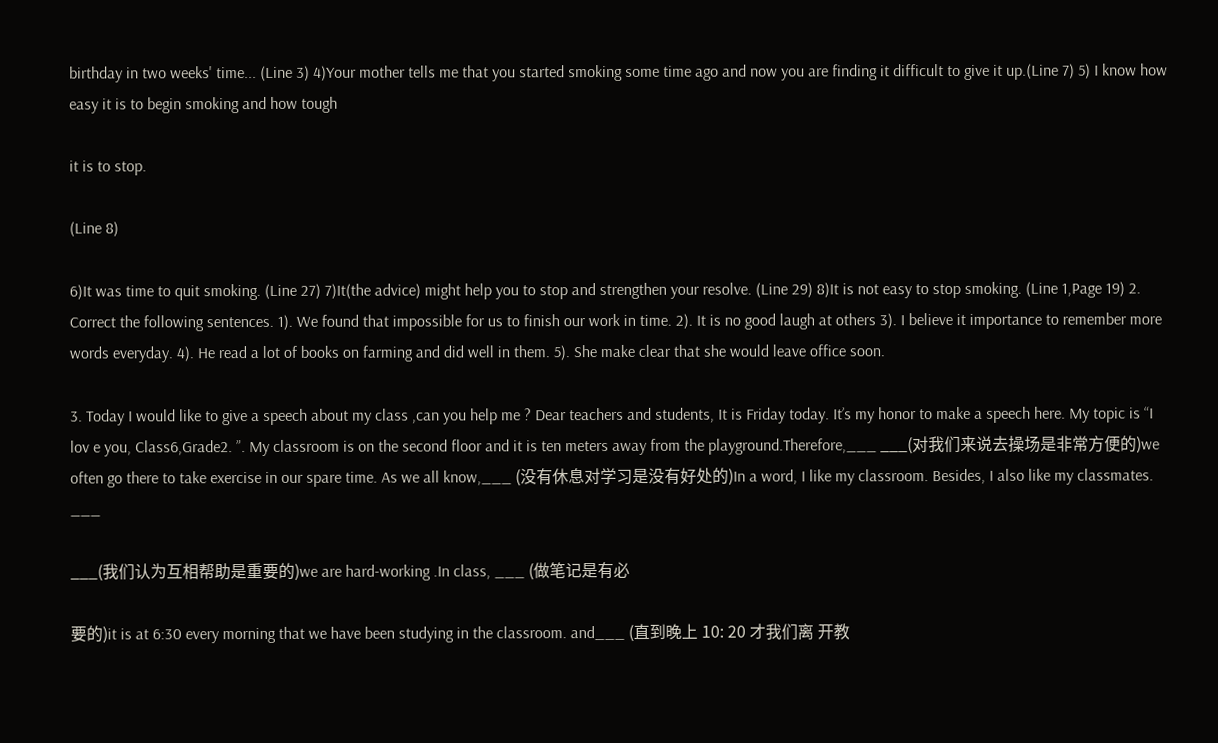birthday in two weeks' time... (Line 3) 4)Your mother tells me that you started smoking some time ago and now you are finding it difficult to give it up.(Line 7) 5) I know how easy it is to begin smoking and how tough

it is to stop.

(Line 8)

6)It was time to quit smoking. (Line 27) 7)It(the advice) might help you to stop and strengthen your resolve. (Line 29) 8)It is not easy to stop smoking. (Line 1,Page 19) 2. Correct the following sentences. 1). We found that impossible for us to finish our work in time. 2). It is no good laugh at others 3). I believe it importance to remember more words everyday. 4). He read a lot of books on farming and did well in them. 5). She make clear that she would leave office soon.

3. Today I would like to give a speech about my class ,can you help me ? Dear teachers and students, It is Friday today. It’s my honor to make a speech here. My topic is “I lov e you, Class6,Grade2. ”. My classroom is on the second floor and it is ten meters away from the playground.Therefore,___ ___(对我们来说去操场是非常方便的)we often go there to take exercise in our spare time. As we all know,___ (没有休息对学习是没有好处的)In a word, I like my classroom. Besides, I also like my classmates. ___

___(我们认为互相帮助是重要的)we are hard-working .In class, ___ (做笔记是有必

要的)it is at 6:30 every morning that we have been studying in the classroom. and___ (直到晚上 10: 20 才我们离 开教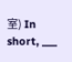室) In short, ___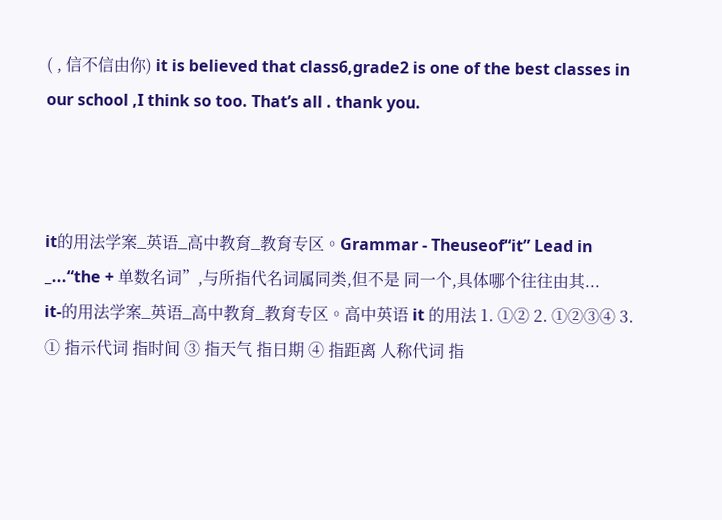( , 信不信由你) it is believed that class6,grade2 is one of the best classes in our school ,I think so too. That’s all . thank you.



it的用法学案_英语_高中教育_教育专区。Grammar - Theuseof“it” Lead in _...“the + 单数名词”,与所指代名词属同类,但不是 同一个,具体哪个往往由其...
it-的用法学案_英语_高中教育_教育专区。高中英语 it 的用法 1. ①② 2. ①②③④ 3. ① 指示代词 指时间 ③ 指天气 指日期 ④ 指距离 人称代词 指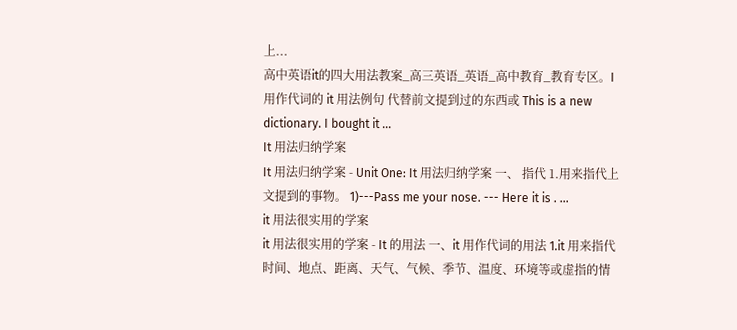上...
高中英语it的四大用法教案_高三英语_英语_高中教育_教育专区。I 用作代词的 it 用法例句 代替前文提到过的东西或 This is a new dictionary. I bought it ...
It 用法归纳学案
It 用法归纳学案 - Unit One: It 用法归纳学案 一、 指代 1.用来指代上文提到的事物。 1)---Pass me your nose. --- Here it is . ...
it 用法很实用的学案
it 用法很实用的学案 - It 的用法 一、it 用作代词的用法 1.it 用来指代时间、地点、距离、天气、气候、季节、温度、环境等或虚指的情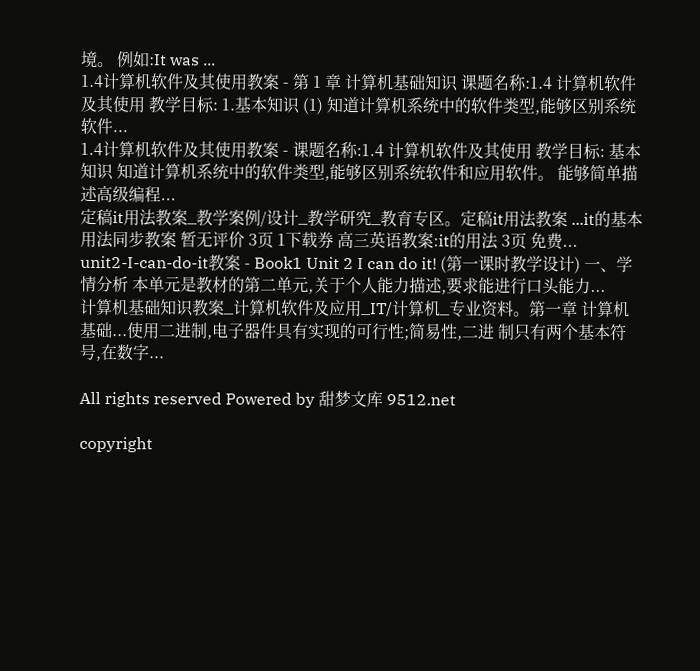境。 例如:It was ...
1.4计算机软件及其使用教案 - 第 1 章 计算机基础知识 课题名称:1.4 计算机软件及其使用 教学目标: 1.基本知识 (1) 知道计算机系统中的软件类型,能够区别系统软件...
1.4计算机软件及其使用教案 - 课题名称:1.4 计算机软件及其使用 教学目标: 基本知识 知道计算机系统中的软件类型,能够区别系统软件和应用软件。 能够简单描述高级编程...
定稿it用法教案_教学案例/设计_教学研究_教育专区。定稿it用法教案 ...it的基本用法同步教案 暂无评价 3页 1下载券 高三英语教案:it的用法 3页 免费...
unit2-I-can-do-it教案 - Book1 Unit 2 I can do it! (第一课时教学设计) 一、学情分析 本单元是教材的第二单元,关于个人能力描述,要求能进行口头能力...
计算机基础知识教案_计算机软件及应用_IT/计算机_专业资料。第一章 计算机基础...使用二进制,电子器件具有实现的可行性;简易性,二进 制只有两个基本符号,在数字...

All rights reserved Powered by 甜梦文库 9512.net

copyright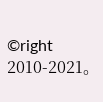©right 2010-2021。